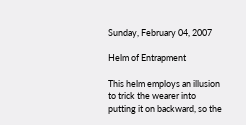Sunday, February 04, 2007

Helm of Entrapment

This helm employs an illusion to trick the wearer into putting it on backward, so the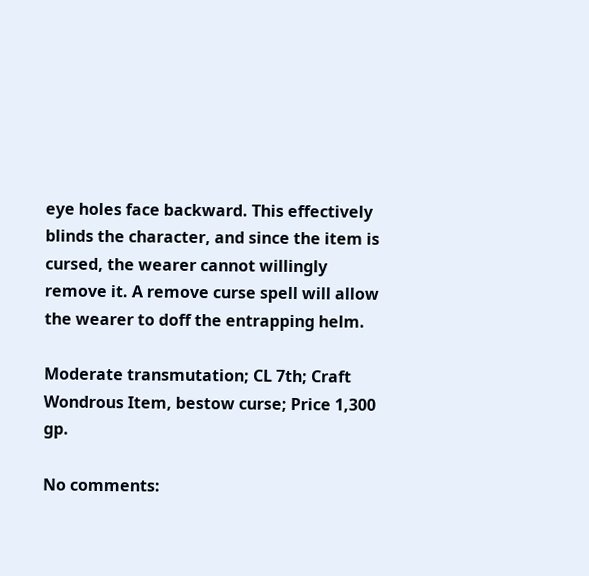eye holes face backward. This effectively blinds the character, and since the item is cursed, the wearer cannot willingly remove it. A remove curse spell will allow the wearer to doff the entrapping helm.

Moderate transmutation; CL 7th; Craft Wondrous Item, bestow curse; Price 1,300 gp.

No comments: